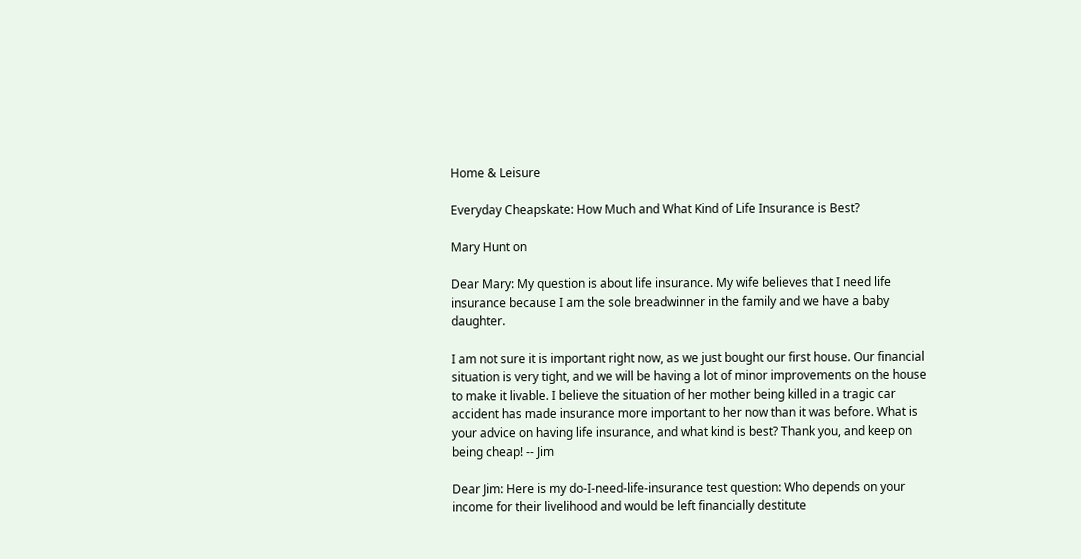Home & Leisure

Everyday Cheapskate: How Much and What Kind of Life Insurance is Best?

Mary Hunt on

Dear Mary: My question is about life insurance. My wife believes that I need life insurance because I am the sole breadwinner in the family and we have a baby daughter.

I am not sure it is important right now, as we just bought our first house. Our financial situation is very tight, and we will be having a lot of minor improvements on the house to make it livable. I believe the situation of her mother being killed in a tragic car accident has made insurance more important to her now than it was before. What is your advice on having life insurance, and what kind is best? Thank you, and keep on being cheap! -- Jim

Dear Jim: Here is my do-I-need-life-insurance test question: Who depends on your income for their livelihood and would be left financially destitute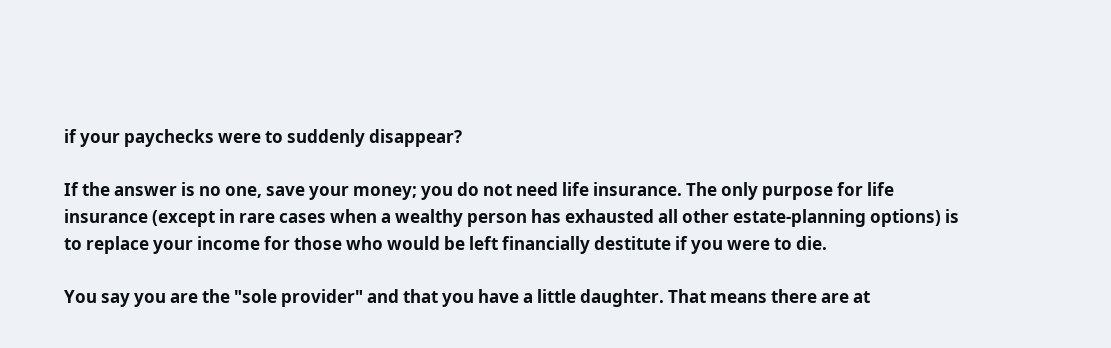if your paychecks were to suddenly disappear?

If the answer is no one, save your money; you do not need life insurance. The only purpose for life insurance (except in rare cases when a wealthy person has exhausted all other estate-planning options) is to replace your income for those who would be left financially destitute if you were to die.

You say you are the "sole provider" and that you have a little daughter. That means there are at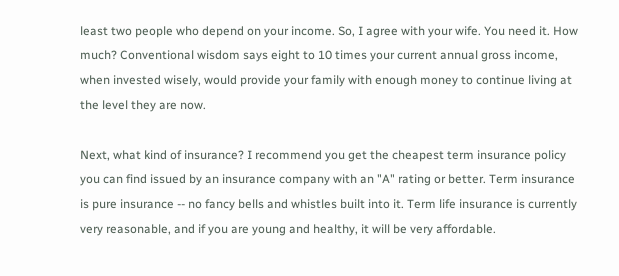least two people who depend on your income. So, I agree with your wife. You need it. How much? Conventional wisdom says eight to 10 times your current annual gross income, when invested wisely, would provide your family with enough money to continue living at the level they are now.

Next, what kind of insurance? I recommend you get the cheapest term insurance policy you can find issued by an insurance company with an "A" rating or better. Term insurance is pure insurance -- no fancy bells and whistles built into it. Term life insurance is currently very reasonable, and if you are young and healthy, it will be very affordable.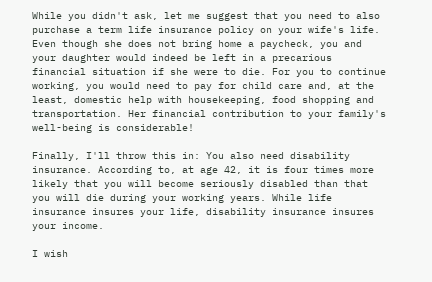While you didn't ask, let me suggest that you need to also purchase a term life insurance policy on your wife's life. Even though she does not bring home a paycheck, you and your daughter would indeed be left in a precarious financial situation if she were to die. For you to continue working, you would need to pay for child care and, at the least, domestic help with housekeeping, food shopping and transportation. Her financial contribution to your family's well-being is considerable!

Finally, I'll throw this in: You also need disability insurance. According to, at age 42, it is four times more likely that you will become seriously disabled than that you will die during your working years. While life insurance insures your life, disability insurance insures your income.

I wish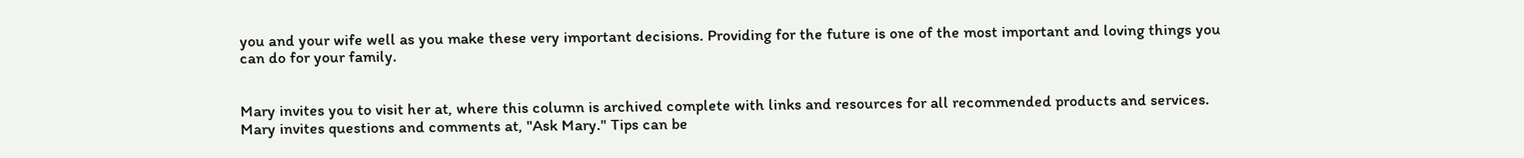you and your wife well as you make these very important decisions. Providing for the future is one of the most important and loving things you can do for your family.


Mary invites you to visit her at, where this column is archived complete with links and resources for all recommended products and services. Mary invites questions and comments at, "Ask Mary." Tips can be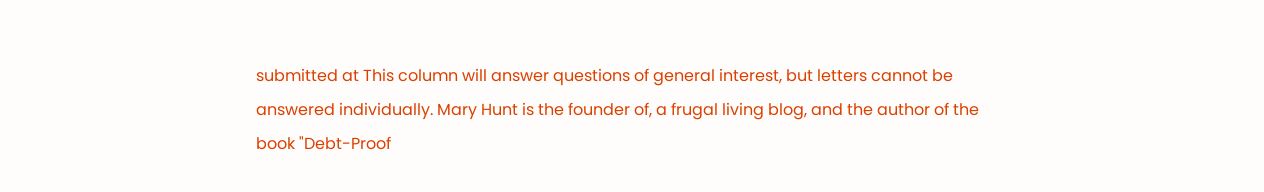submitted at This column will answer questions of general interest, but letters cannot be answered individually. Mary Hunt is the founder of, a frugal living blog, and the author of the book "Debt-Proof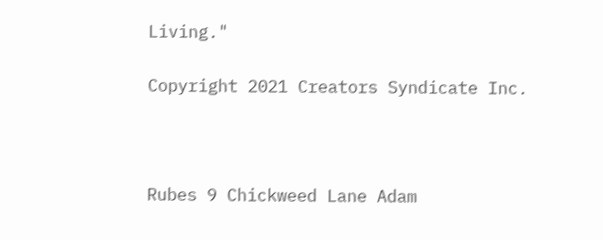Living."

Copyright 2021 Creators Syndicate Inc.



Rubes 9 Chickweed Lane Adam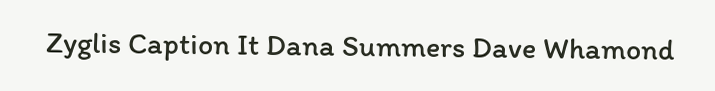Zyglis Caption It Dana Summers Dave Whamond